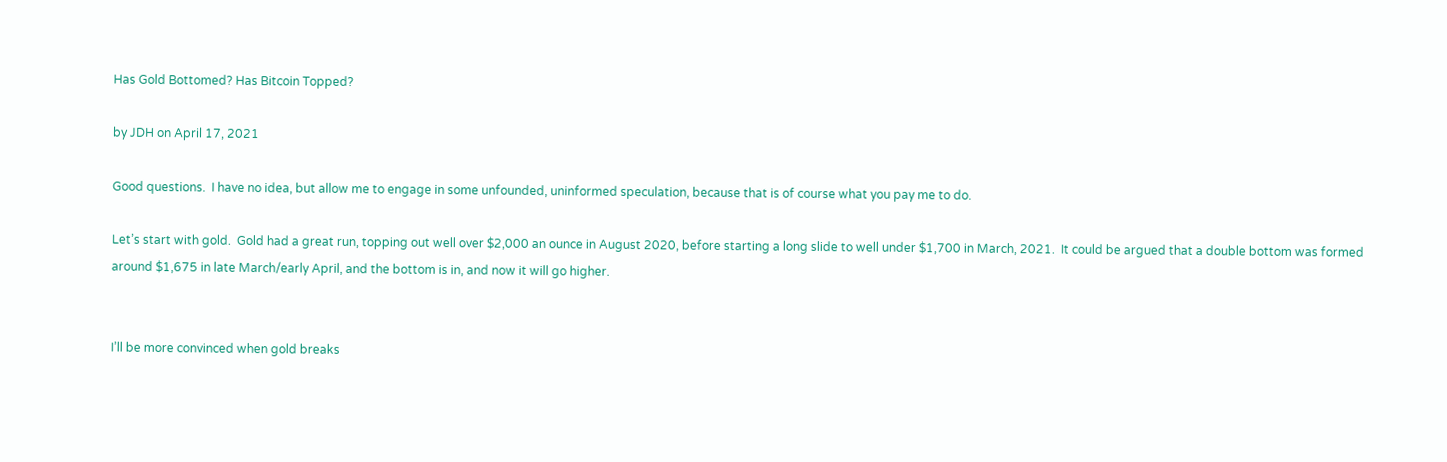Has Gold Bottomed? Has Bitcoin Topped?

by JDH on April 17, 2021

Good questions.  I have no idea, but allow me to engage in some unfounded, uninformed speculation, because that is of course what you pay me to do.

Let’s start with gold.  Gold had a great run, topping out well over $2,000 an ounce in August 2020, before starting a long slide to well under $1,700 in March, 2021.  It could be argued that a double bottom was formed around $1,675 in late March/early April, and the bottom is in, and now it will go higher.


I’ll be more convinced when gold breaks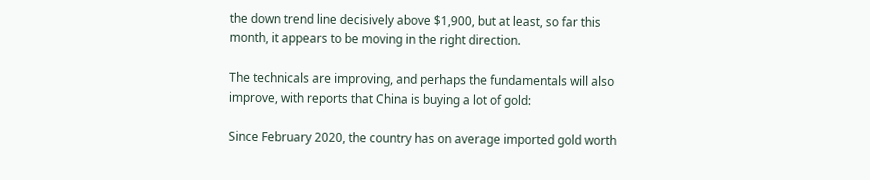the down trend line decisively above $1,900, but at least, so far this month, it appears to be moving in the right direction.

The technicals are improving, and perhaps the fundamentals will also improve, with reports that China is buying a lot of gold:

Since February 2020, the country has on average imported gold worth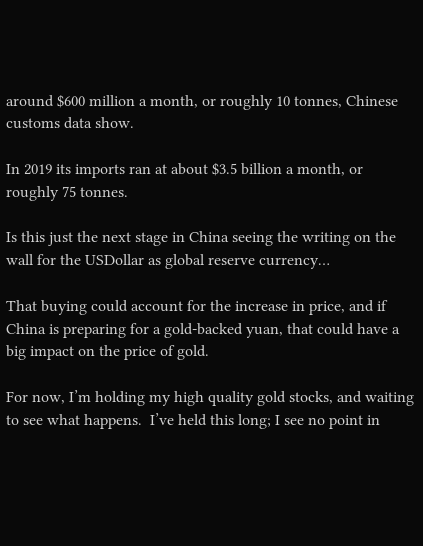around $600 million a month, or roughly 10 tonnes, Chinese customs data show.

In 2019 its imports ran at about $3.5 billion a month, or roughly 75 tonnes.

Is this just the next stage in China seeing the writing on the wall for the USDollar as global reserve currency…

That buying could account for the increase in price, and if China is preparing for a gold-backed yuan, that could have a big impact on the price of gold.

For now, I’m holding my high quality gold stocks, and waiting to see what happens.  I’ve held this long; I see no point in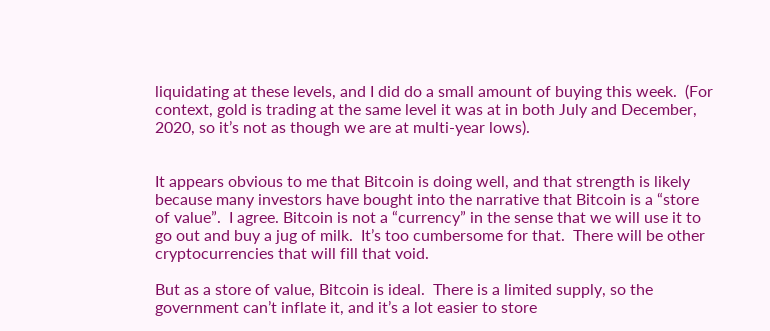liquidating at these levels, and I did do a small amount of buying this week.  (For context, gold is trading at the same level it was at in both July and December, 2020, so it’s not as though we are at multi-year lows).


It appears obvious to me that Bitcoin is doing well, and that strength is likely because many investors have bought into the narrative that Bitcoin is a “store of value”.  I agree. Bitcoin is not a “currency” in the sense that we will use it to go out and buy a jug of milk.  It’s too cumbersome for that.  There will be other cryptocurrencies that will fill that void.

But as a store of value, Bitcoin is ideal.  There is a limited supply, so the government can’t inflate it, and it’s a lot easier to store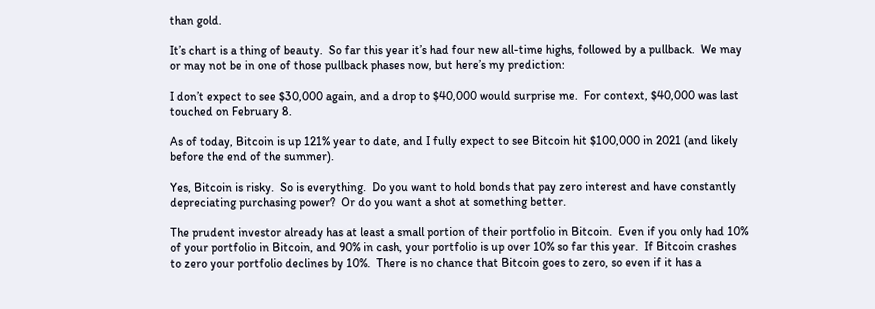than gold.

It’s chart is a thing of beauty.  So far this year it’s had four new all-time highs, followed by a pullback.  We may or may not be in one of those pullback phases now, but here’s my prediction:

I don’t expect to see $30,000 again, and a drop to $40,000 would surprise me.  For context, $40,000 was last touched on February 8.

As of today, Bitcoin is up 121% year to date, and I fully expect to see Bitcoin hit $100,000 in 2021 (and likely before the end of the summer).

Yes, Bitcoin is risky.  So is everything.  Do you want to hold bonds that pay zero interest and have constantly depreciating purchasing power?  Or do you want a shot at something better.

The prudent investor already has at least a small portion of their portfolio in Bitcoin.  Even if you only had 10% of your portfolio in Bitcoin, and 90% in cash, your portfolio is up over 10% so far this year.  If Bitcoin crashes to zero your portfolio declines by 10%.  There is no chance that Bitcoin goes to zero, so even if it has a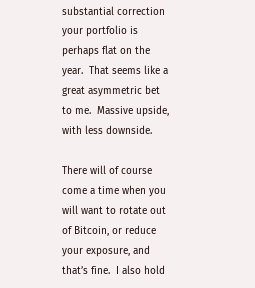substantial correction your portfolio is perhaps flat on the year.  That seems like a great asymmetric bet to me.  Massive upside, with less downside.

There will of course come a time when you will want to rotate out of Bitcoin, or reduce your exposure, and that’s fine.  I also hold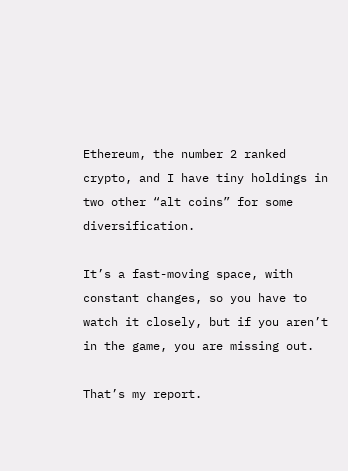Ethereum, the number 2 ranked crypto, and I have tiny holdings in two other “alt coins” for some diversification.

It’s a fast-moving space, with constant changes, so you have to watch it closely, but if you aren’t in the game, you are missing out.

That’s my report.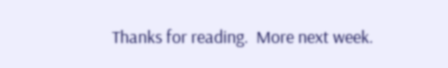Thanks for reading.  More next week.